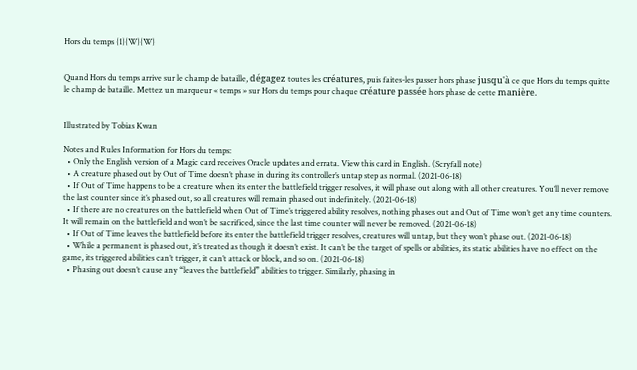Hors du temps {1}{W}{W}


Quand Hors du temps arrive sur le champ de bataille, dégagez toutes les créatures, puis faites-les passer hors phase jusqu'à ce que Hors du temps quitte le champ de bataille. Mettez un marqueur « temps » sur Hors du temps pour chaque créature passée hors phase de cette manière.


Illustrated by Tobias Kwan

Notes and Rules Information for Hors du temps:
  • Only the English version of a Magic card receives Oracle updates and errata. View this card in English. (Scryfall note)
  • A creature phased out by Out of Time doesn’t phase in during its controller’s untap step as normal. (2021-06-18)
  • If Out of Time happens to be a creature when its enter the battlefield trigger resolves, it will phase out along with all other creatures. You’ll never remove the last counter since it’s phased out, so all creatures will remain phased out indefinitely. (2021-06-18)
  • If there are no creatures on the battlefield when Out of Time’s triggered ability resolves, nothing phases out and Out of Time won’t get any time counters. It will remain on the battlefield and won’t be sacrificed, since the last time counter will never be removed. (2021-06-18)
  • If Out of Time leaves the battlefield before its enter the battlefield trigger resolves, creatures will untap, but they won’t phase out. (2021-06-18)
  • While a permanent is phased out, it’s treated as though it doesn’t exist. It can’t be the target of spells or abilities, its static abilities have no effect on the game, its triggered abilities can’t trigger, it can’t attack or block, and so on. (2021-06-18)
  • Phasing out doesn’t cause any “leaves the battlefield” abilities to trigger. Similarly, phasing in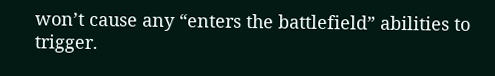won’t cause any “enters the battlefield” abilities to trigger.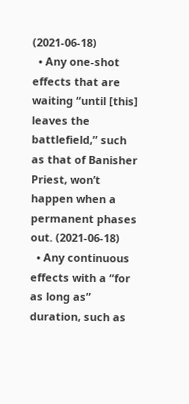(2021-06-18)
  • Any one-shot effects that are waiting “until [this] leaves the battlefield,” such as that of Banisher Priest, won’t happen when a permanent phases out. (2021-06-18)
  • Any continuous effects with a “for as long as” duration, such as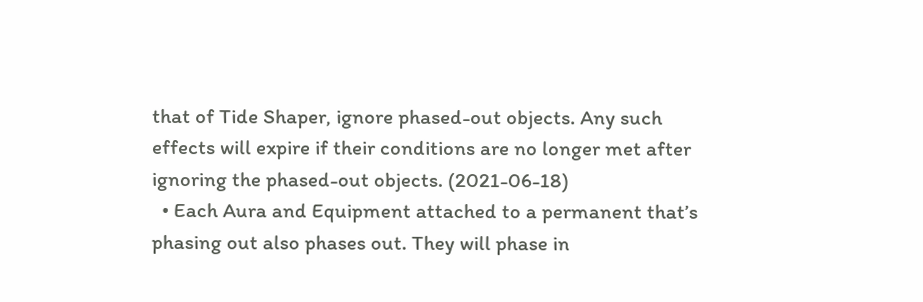that of Tide Shaper, ignore phased-out objects. Any such effects will expire if their conditions are no longer met after ignoring the phased-out objects. (2021-06-18)
  • Each Aura and Equipment attached to a permanent that’s phasing out also phases out. They will phase in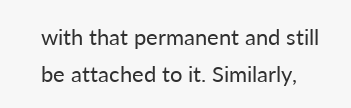with that permanent and still be attached to it. Similarly,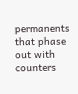permanents that phase out with counters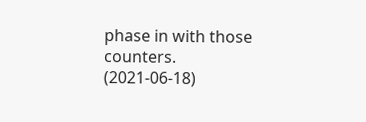phase in with those counters. (2021-06-18)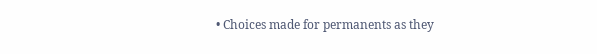• Choices made for permanents as they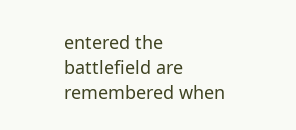entered the battlefield are remembered when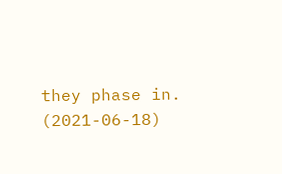they phase in. (2021-06-18)